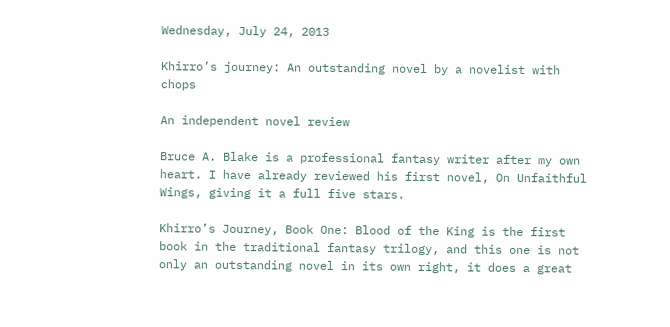Wednesday, July 24, 2013

Khirro’s journey: An outstanding novel by a novelist with chops

An independent novel review

Bruce A. Blake is a professional fantasy writer after my own heart. I have already reviewed his first novel, On Unfaithful Wings, giving it a full five stars.

Khirro’s Journey, Book One: Blood of the King is the first book in the traditional fantasy trilogy, and this one is not only an outstanding novel in its own right, it does a great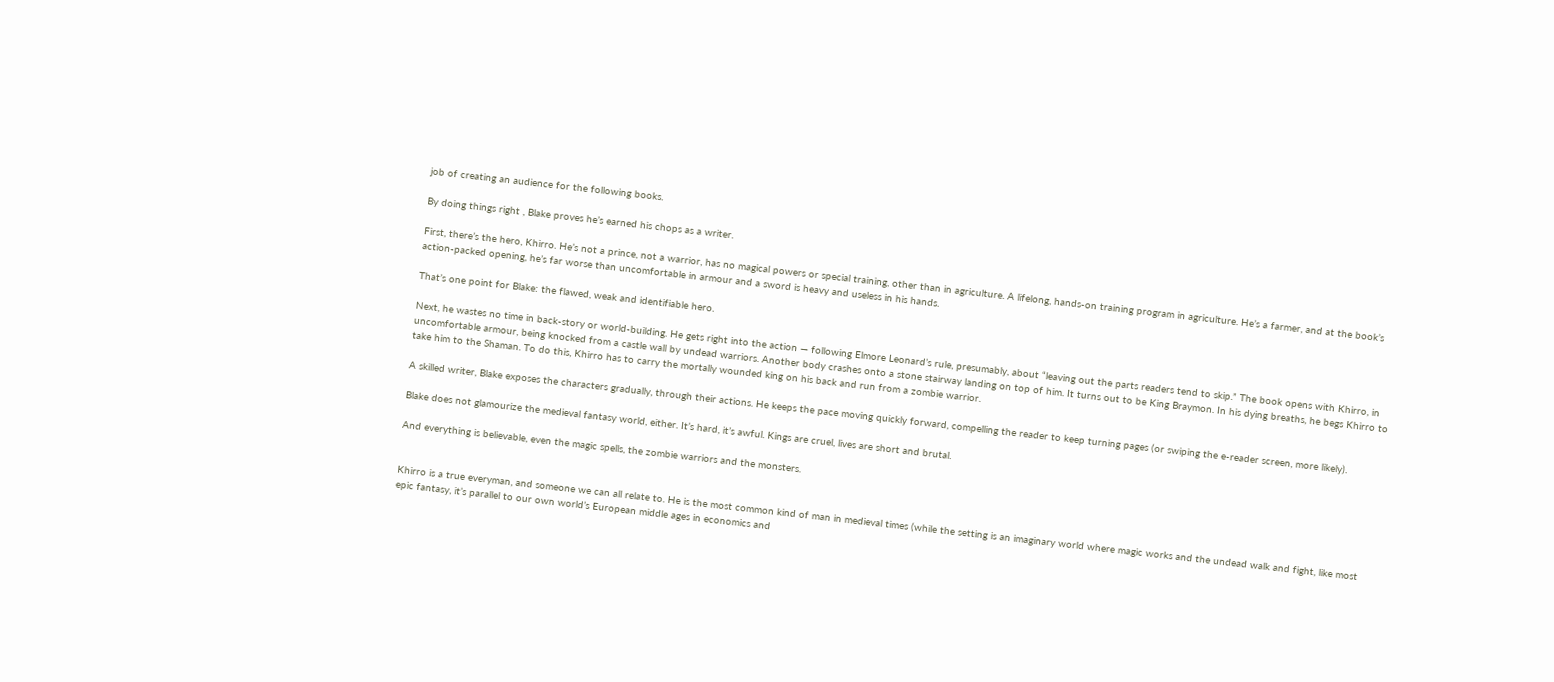job of creating an audience for the following books.

By doing things right , Blake proves he’s earned his chops as a writer.

First, there’s the hero, Khirro. He’s not a prince, not a warrior, has no magical powers or special training, other than in agriculture. A lifelong, hands-on training program in agriculture. He’s a farmer, and at the book’s action-packed opening, he’s far worse than uncomfortable in armour and a sword is heavy and useless in his hands.

That’s one point for Blake: the flawed, weak and identifiable hero.

Next, he wastes no time in back-story or world-building. He gets right into the action — following Elmore Leonard’s rule, presumably, about “leaving out the parts readers tend to skip.” The book opens with Khirro, in uncomfortable armour, being knocked from a castle wall by undead warriors. Another body crashes onto a stone stairway landing on top of him. It turns out to be King Braymon. In his dying breaths, he begs Khirro to take him to the Shaman. To do this, Khirro has to carry the mortally wounded king on his back and run from a zombie warrior.

A skilled writer, Blake exposes the characters gradually, through their actions. He keeps the pace moving quickly forward, compelling the reader to keep turning pages (or swiping the e-reader screen, more likely).

Blake does not glamourize the medieval fantasy world, either. It’s hard, it’s awful. Kings are cruel, lives are short and brutal.

And everything is believable, even the magic spells, the zombie warriors and the monsters.


Khirro is a true everyman, and someone we can all relate to. He is the most common kind of man in medieval times (while the setting is an imaginary world where magic works and the undead walk and fight, like most epic fantasy, it’s parallel to our own world’s European middle ages in economics and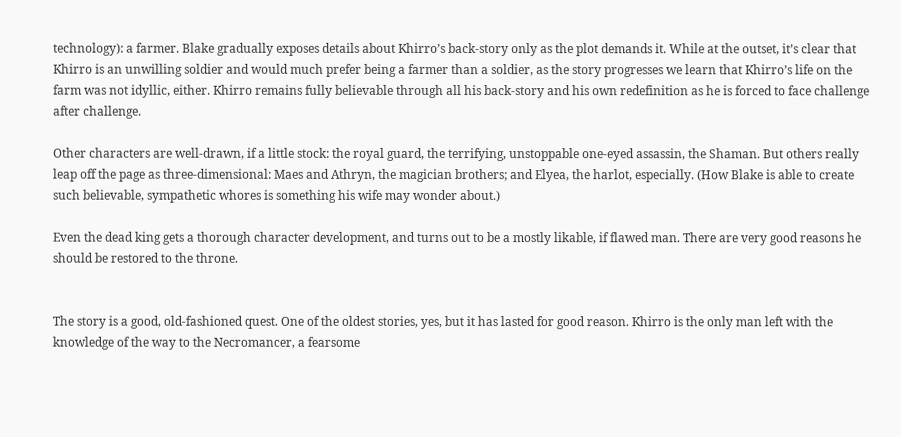technology): a farmer. Blake gradually exposes details about Khirro’s back-story only as the plot demands it. While at the outset, it’s clear that Khirro is an unwilling soldier and would much prefer being a farmer than a soldier, as the story progresses we learn that Khirro’s life on the farm was not idyllic, either. Khirro remains fully believable through all his back-story and his own redefinition as he is forced to face challenge after challenge.

Other characters are well-drawn, if a little stock: the royal guard, the terrifying, unstoppable one-eyed assassin, the Shaman. But others really leap off the page as three-dimensional: Maes and Athryn, the magician brothers; and Elyea, the harlot, especially. (How Blake is able to create such believable, sympathetic whores is something his wife may wonder about.)

Even the dead king gets a thorough character development, and turns out to be a mostly likable, if flawed man. There are very good reasons he should be restored to the throne.


The story is a good, old-fashioned quest. One of the oldest stories, yes, but it has lasted for good reason. Khirro is the only man left with the knowledge of the way to the Necromancer, a fearsome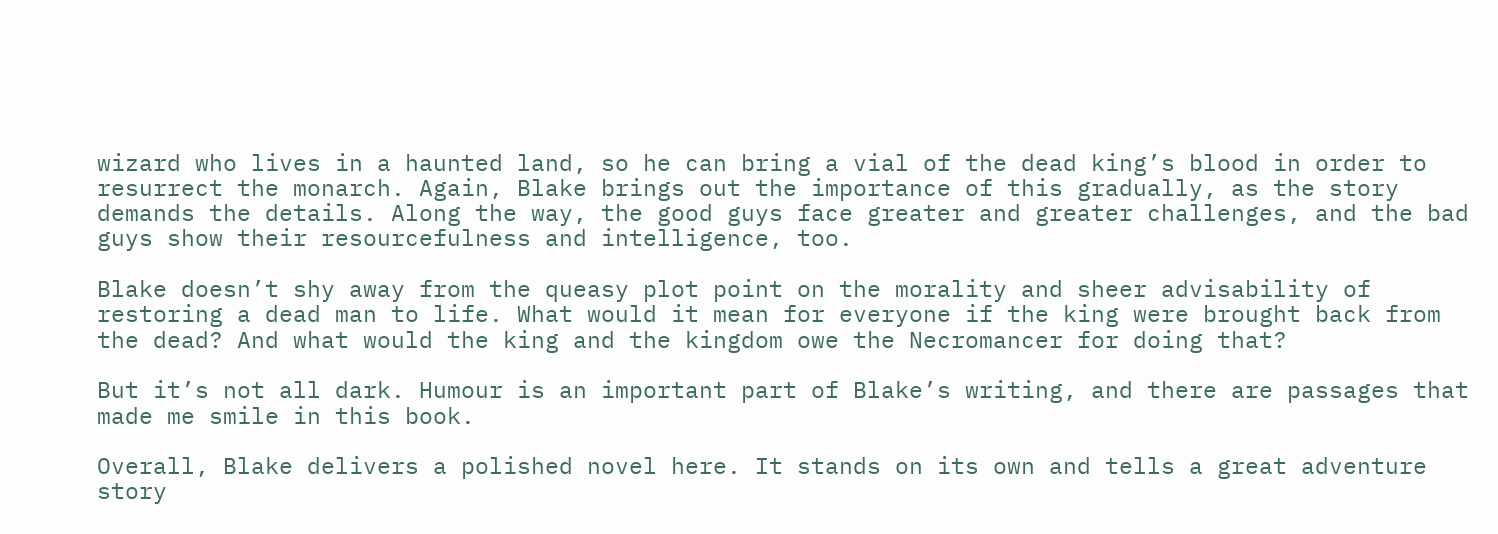wizard who lives in a haunted land, so he can bring a vial of the dead king’s blood in order to resurrect the monarch. Again, Blake brings out the importance of this gradually, as the story demands the details. Along the way, the good guys face greater and greater challenges, and the bad guys show their resourcefulness and intelligence, too.

Blake doesn’t shy away from the queasy plot point on the morality and sheer advisability of restoring a dead man to life. What would it mean for everyone if the king were brought back from the dead? And what would the king and the kingdom owe the Necromancer for doing that?

But it’s not all dark. Humour is an important part of Blake’s writing, and there are passages that made me smile in this book.

Overall, Blake delivers a polished novel here. It stands on its own and tells a great adventure story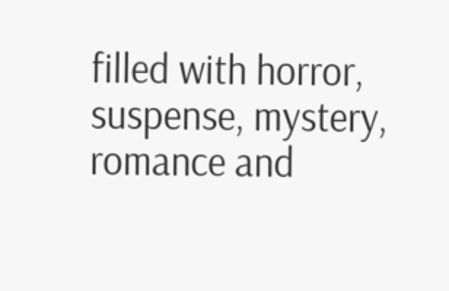filled with horror, suspense, mystery, romance and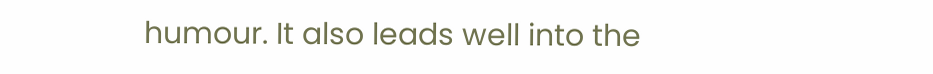humour. It also leads well into the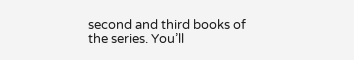second and third books of the series. You’ll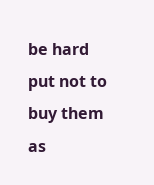be hard put not to buy them as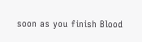soon as you finish Blood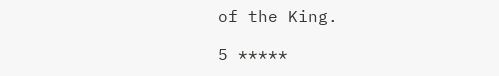of the King.

5 *****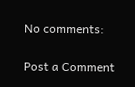No comments:

Post a Comment